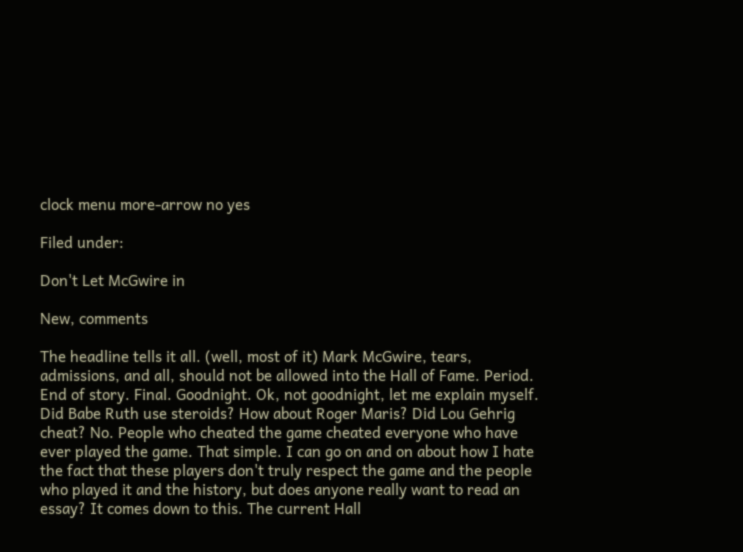clock menu more-arrow no yes

Filed under:

Don't Let McGwire in

New, comments

The headline tells it all. (well, most of it) Mark McGwire, tears, admissions, and all, should not be allowed into the Hall of Fame. Period. End of story. Final. Goodnight. Ok, not goodnight, let me explain myself. Did Babe Ruth use steroids? How about Roger Maris? Did Lou Gehrig cheat? No. People who cheated the game cheated everyone who have ever played the game. That simple. I can go on and on about how I hate the fact that these players don't truly respect the game and the people who played it and the history, but does anyone really want to read an essay? It comes down to this. The current Hall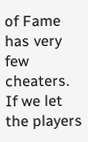of Fame has very few cheaters. If we let the players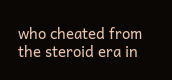who cheated from the steroid era in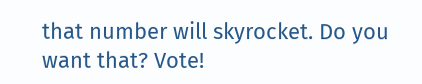that number will skyrocket. Do you want that? Vote!